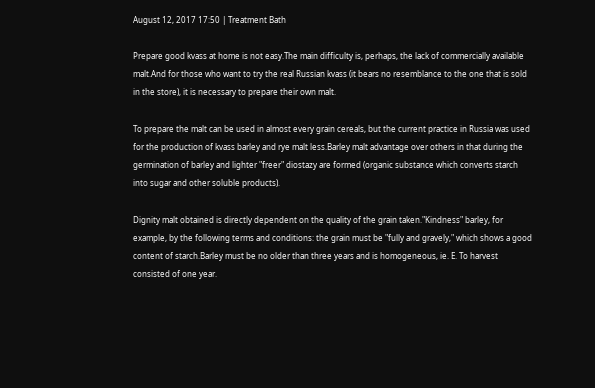August 12, 2017 17:50 | Treatment Bath

Prepare good kvass at home is not easy.The main difficulty is, perhaps, the lack of commercially available malt.And for those who want to try the real Russian kvass (it bears no resemblance to the one that is sold in the store), it is necessary to prepare their own malt.

To prepare the malt can be used in almost every grain cereals, but the current practice in Russia was used for the production of kvass barley and rye malt less.Barley malt advantage over others in that during the germination of barley and lighter "freer" diostazy are formed (organic substance which converts starch into sugar and other soluble products).

Dignity malt obtained is directly dependent on the quality of the grain taken."Kindness" barley, for example, by the following terms and conditions: the grain must be "fully and gravely," which shows a good content of starch.Barley must be no older than three years and is homogeneous, ie. E. To harvest consisted of one year.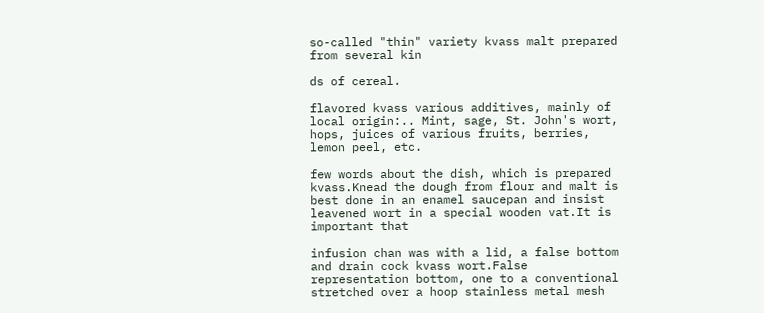so-called "thin" variety kvass malt prepared from several kin

ds of cereal.

flavored kvass various additives, mainly of local origin:.. Mint, sage, St. John's wort, hops, juices of various fruits, berries, lemon peel, etc.

few words about the dish, which is prepared kvass.Knead the dough from flour and malt is best done in an enamel saucepan and insist leavened wort in a special wooden vat.It is important that

infusion chan was with a lid, a false bottom and drain cock kvass wort.False representation bottom, one to a conventional stretched over a hoop stainless metal mesh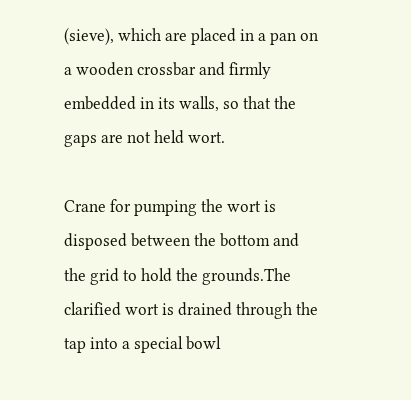(sieve), which are placed in a pan on a wooden crossbar and firmly embedded in its walls, so that the gaps are not held wort.

Crane for pumping the wort is disposed between the bottom and the grid to hold the grounds.The clarified wort is drained through the tap into a special bowl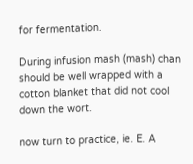for fermentation.

During infusion mash (mash) chan should be well wrapped with a cotton blanket that did not cool down the wort.

now turn to practice, ie. E. A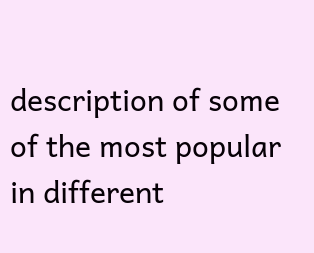description of some of the most popular in different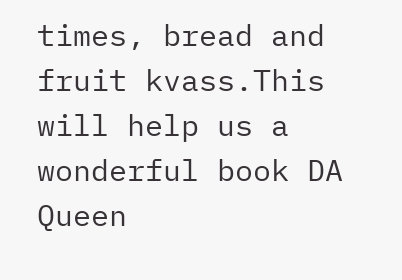times, bread and fruit kvass.This will help us a wonderful book DA Queen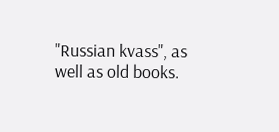"Russian kvass", as well as old books.